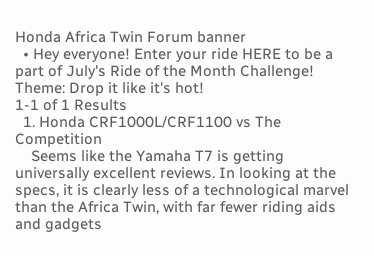Honda Africa Twin Forum banner
  • Hey everyone! Enter your ride HERE to be a part of July's Ride of the Month Challenge! Theme: Drop it like it's hot!
1-1 of 1 Results
  1. Honda CRF1000L/CRF1100 vs The Competition
    Seems like the Yamaha T7 is getting universally excellent reviews. In looking at the specs, it is clearly less of a technological marvel than the Africa Twin, with far fewer riding aids and gadgets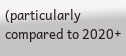(particularly compared to 2020+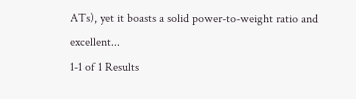ATs), yet it boasts a solid power-to-weight ratio and excellent...
1-1 of 1 Results